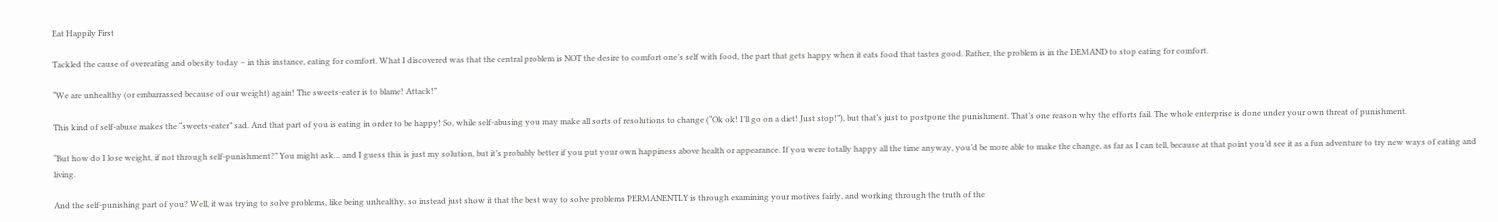Eat Happily First

Tackled the cause of overeating and obesity today – in this instance, eating for comfort. What I discovered was that the central problem is NOT the desire to comfort one’s self with food, the part that gets happy when it eats food that tastes good. Rather, the problem is in the DEMAND to stop eating for comfort.

“We are unhealthy (or embarrassed because of our weight) again! The sweets-eater is to blame! Attack!”

This kind of self-abuse makes the “sweets-eater” sad. And that part of you is eating in order to be happy! So, while self-abusing you may make all sorts of resolutions to change (“Ok ok! I’ll go on a diet! Just stop!”), but that’s just to postpone the punishment. That’s one reason why the efforts fail. The whole enterprise is done under your own threat of punishment.

“But how do I lose weight, if not through self-punishment?” You might ask… and I guess this is just my solution, but it’s probably better if you put your own happiness above health or appearance. If you were totally happy all the time anyway, you’d be more able to make the change, as far as I can tell, because at that point you’d see it as a fun adventure to try new ways of eating and living.

And the self-punishing part of you? Well, it was trying to solve problems, like being unhealthy, so instead just show it that the best way to solve problems PERMANENTLY is through examining your motives fairly, and working through the truth of the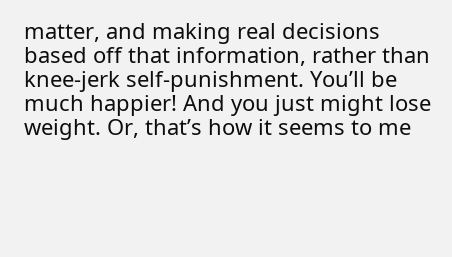matter, and making real decisions based off that information, rather than knee-jerk self-punishment. You’ll be much happier! And you just might lose weight. Or, that’s how it seems to me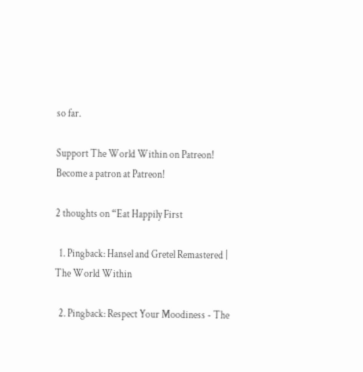so far.

Support The World Within on Patreon!
Become a patron at Patreon!

2 thoughts on “Eat Happily First

  1. Pingback: Hansel and Gretel Remastered | The World Within

  2. Pingback: Respect Your Moodiness - The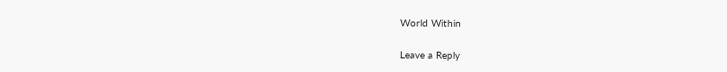World Within

Leave a Reply